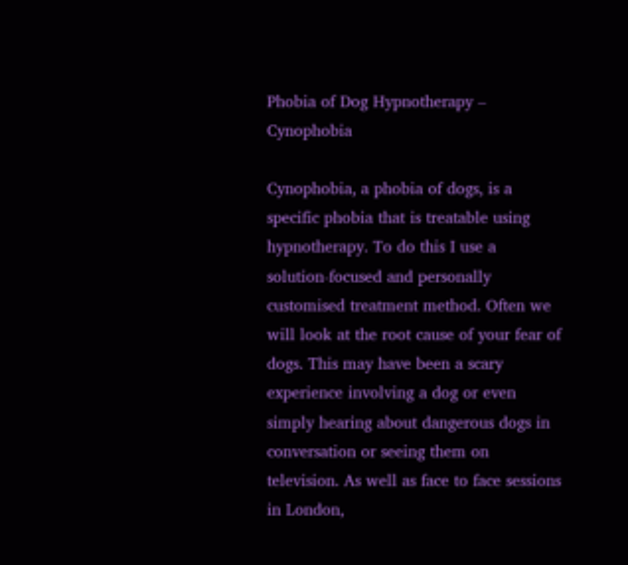Phobia of Dog Hypnotherapy – Cynophobia

Cynophobia, a phobia of dogs, is a specific phobia that is treatable using hypnotherapy. To do this I use a solution-focused and personally customised treatment method. Often we will look at the root cause of your fear of dogs. This may have been a scary experience involving a dog or even simply hearing about dangerous dogs in conversation or seeing them on television. As well as face to face sessions in London,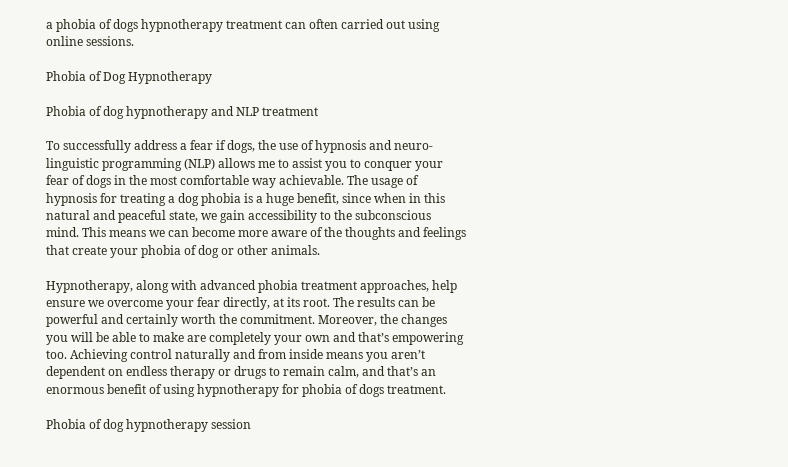a phobia of dogs hypnotherapy treatment can often carried out using online sessions.

Phobia of Dog Hypnotherapy

Phobia of dog hypnotherapy and NLP treatment

To successfully address a fear if dogs, the use of hypnosis and neuro-linguistic programming (NLP) allows me to assist you to conquer your fear of dogs in the most comfortable way achievable. The usage of hypnosis for treating a dog phobia is a huge benefit, since when in this natural and peaceful state, we gain accessibility to the subconscious mind. This means we can become more aware of the thoughts and feelings that create your phobia of dog or other animals.

Hypnotherapy, along with advanced phobia treatment approaches, help ensure we overcome your fear directly, at its root. The results can be powerful and certainly worth the commitment. Moreover, the changes you will be able to make are completely your own and that’s empowering too. Achieving control naturally and from inside means you aren’t dependent on endless therapy or drugs to remain calm, and that’s an enormous benefit of using hypnotherapy for phobia of dogs treatment.

Phobia of dog hypnotherapy session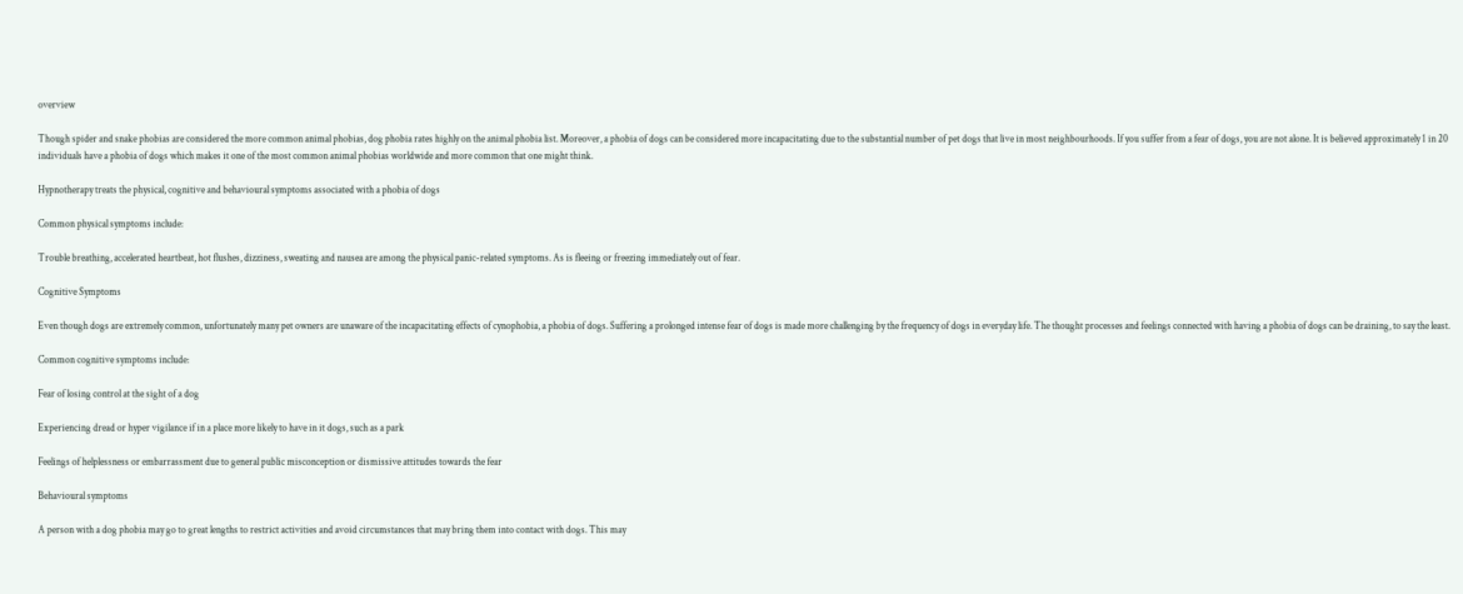overview

Though spider and snake phobias are considered the more common animal phobias, dog phobia rates highly on the animal phobia list. Moreover, a phobia of dogs can be considered more incapacitating due to the substantial number of pet dogs that live in most neighbourhoods. If you suffer from a fear of dogs, you are not alone. It is believed approximately 1 in 20 individuals have a phobia of dogs which makes it one of the most common animal phobias worldwide and more common that one might think.

Hypnotherapy treats the physical, cognitive and behavioural symptoms associated with a phobia of dogs

Common physical symptoms include:

Trouble breathing, accelerated heartbeat, hot flushes, dizziness, sweating and nausea are among the physical panic-related symptoms. As is fleeing or freezing immediately out of fear.

Cognitive Symptoms

Even though dogs are extremely common, unfortunately many pet owners are unaware of the incapacitating effects of cynophobia, a phobia of dogs. Suffering a prolonged intense fear of dogs is made more challenging by the frequency of dogs in everyday life. The thought processes and feelings connected with having a phobia of dogs can be draining, to say the least.

Common cognitive symptoms include:

Fear of losing control at the sight of a dog

Experiencing dread or hyper vigilance if in a place more likely to have in it dogs, such as a park

Feelings of helplessness or embarrassment due to general public misconception or dismissive attitudes towards the fear

Behavioural symptoms

A person with a dog phobia may go to great lengths to restrict activities and avoid circumstances that may bring them into contact with dogs. This may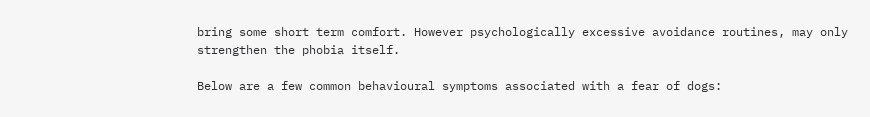bring some short term comfort. However psychologically excessive avoidance routines, may only strengthen the phobia itself.

Below are a few common behavioural symptoms associated with a fear of dogs: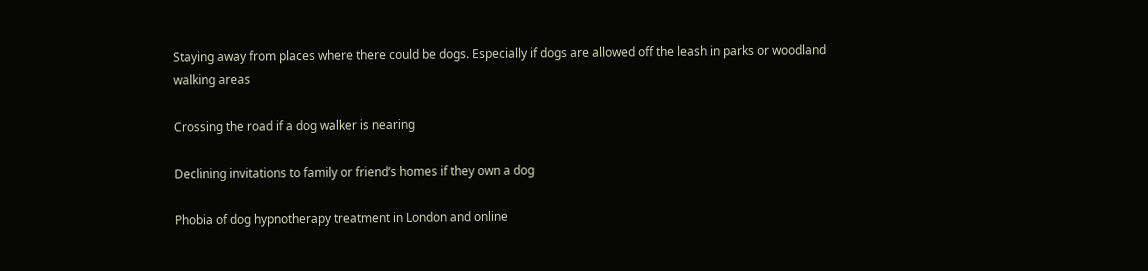Staying away from places where there could be dogs. Especially if dogs are allowed off the leash in parks or woodland walking areas

Crossing the road if a dog walker is nearing

Declining invitations to family or friend’s homes if they own a dog

Phobia of dog hypnotherapy treatment in London and online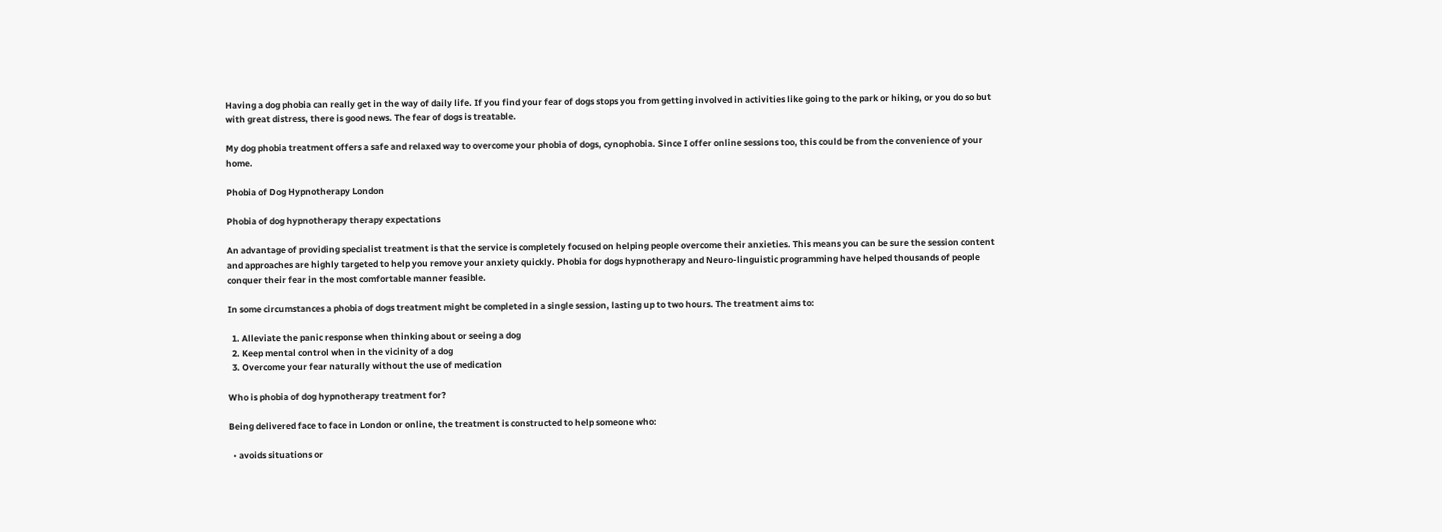Having a dog phobia can really get in the way of daily life. If you find your fear of dogs stops you from getting involved in activities like going to the park or hiking, or you do so but with great distress, there is good news. The fear of dogs is treatable.

My dog phobia treatment offers a safe and relaxed way to overcome your phobia of dogs, cynophobia. Since I offer online sessions too, this could be from the convenience of your home.

Phobia of Dog Hypnotherapy London

Phobia of dog hypnotherapy therapy expectations

An advantage of providing specialist treatment is that the service is completely focused on helping people overcome their anxieties. This means you can be sure the session content and approaches are highly targeted to help you remove your anxiety quickly. Phobia for dogs hypnotherapy and Neuro-linguistic programming have helped thousands of people conquer their fear in the most comfortable manner feasible.

In some circumstances a phobia of dogs treatment might be completed in a single session, lasting up to two hours. The treatment aims to:

  1. Alleviate the panic response when thinking about or seeing a dog
  2. Keep mental control when in the vicinity of a dog
  3. Overcome your fear naturally without the use of medication

Who is phobia of dog hypnotherapy treatment for?

Being delivered face to face in London or online, the treatment is constructed to help someone who:

  • avoids situations or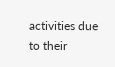activities due to their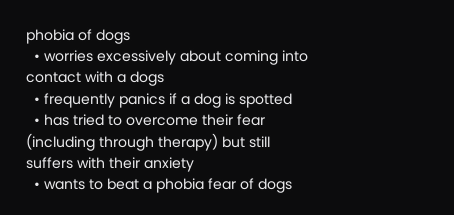phobia of dogs
  • worries excessively about coming into contact with a dogs
  • frequently panics if a dog is spotted
  • has tried to overcome their fear (including through therapy) but still suffers with their anxiety
  • wants to beat a phobia fear of dogs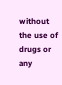without the use of drugs or any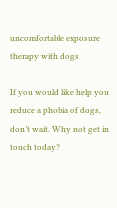uncomfortable exposure therapy with dogs

If you would like help you reduce a phobia of dogs, don’t wait. Why not get in touch today?